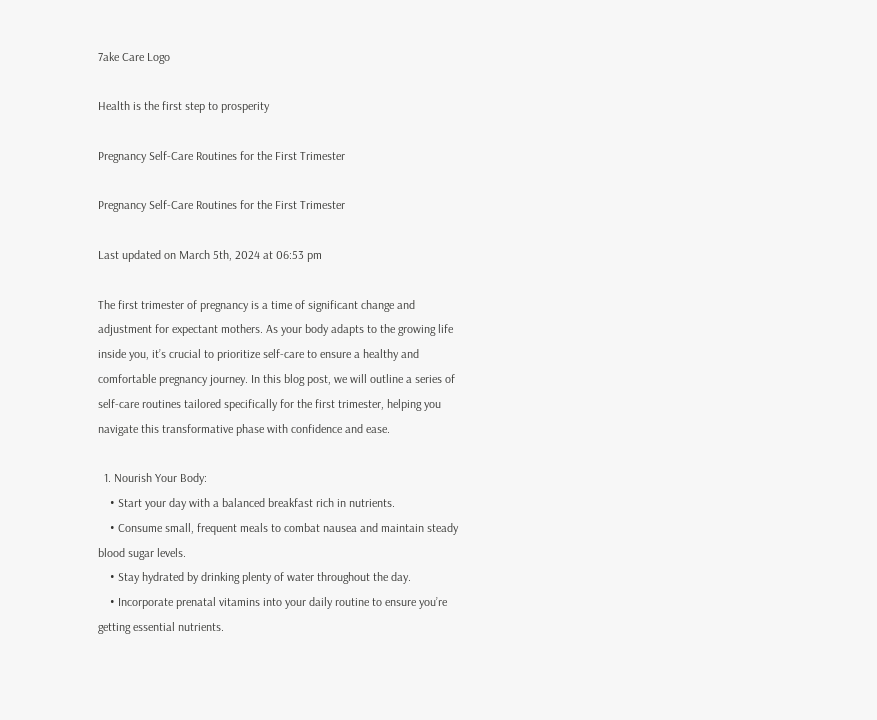7ake Care Logo

Health is the first step to prosperity

Pregnancy Self-Care Routines for the First Trimester

Pregnancy Self-Care Routines for the First Trimester

Last updated on March 5th, 2024 at 06:53 pm

The first trimester of pregnancy is a time of significant change and adjustment for expectant mothers. As your body adapts to the growing life inside you, it’s crucial to prioritize self-care to ensure a healthy and comfortable pregnancy journey. In this blog post, we will outline a series of self-care routines tailored specifically for the first trimester, helping you navigate this transformative phase with confidence and ease.

  1. Nourish Your Body:
    • Start your day with a balanced breakfast rich in nutrients.
    • Consume small, frequent meals to combat nausea and maintain steady blood sugar levels.
    • Stay hydrated by drinking plenty of water throughout the day.
    • Incorporate prenatal vitamins into your daily routine to ensure you’re getting essential nutrients.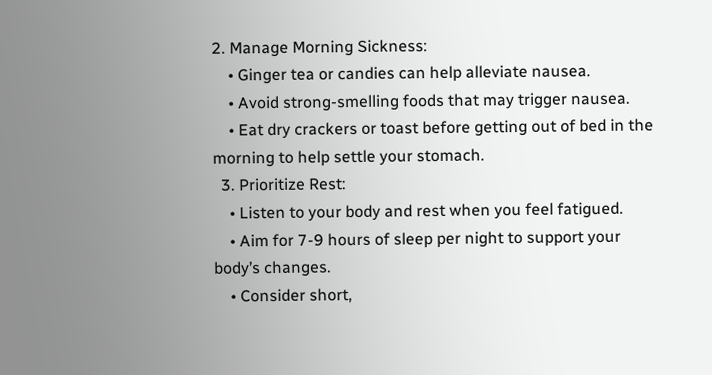2. Manage Morning Sickness:
    • Ginger tea or candies can help alleviate nausea.
    • Avoid strong-smelling foods that may trigger nausea.
    • Eat dry crackers or toast before getting out of bed in the morning to help settle your stomach.
  3. Prioritize Rest:
    • Listen to your body and rest when you feel fatigued.
    • Aim for 7-9 hours of sleep per night to support your body’s changes.
    • Consider short,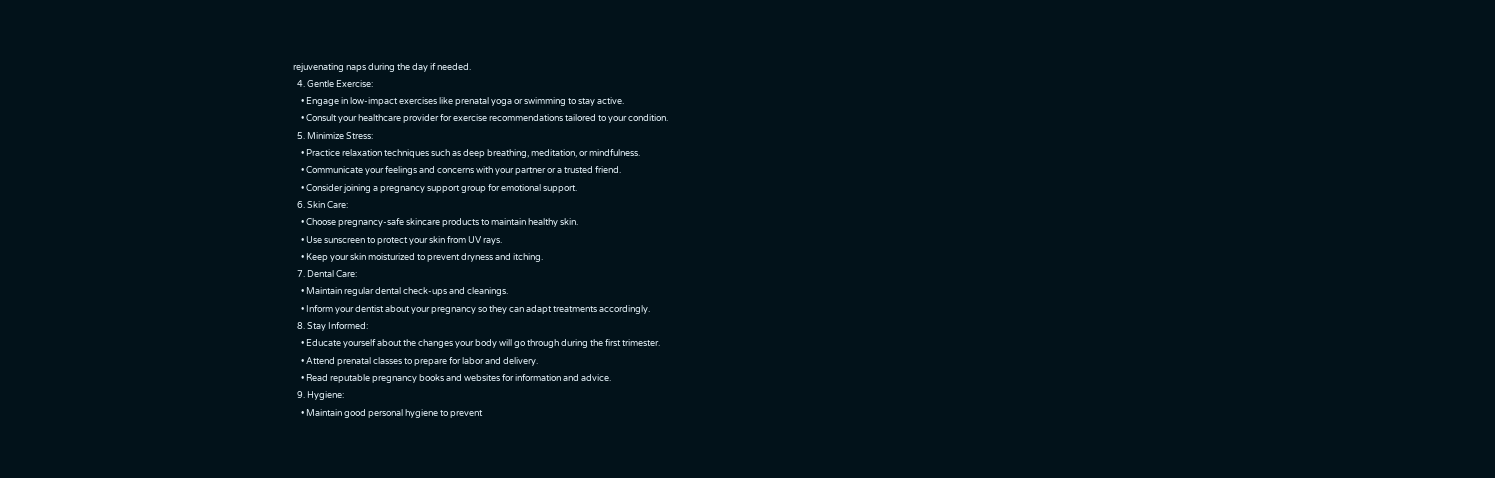rejuvenating naps during the day if needed.
  4. Gentle Exercise:
    • Engage in low-impact exercises like prenatal yoga or swimming to stay active.
    • Consult your healthcare provider for exercise recommendations tailored to your condition.
  5. Minimize Stress:
    • Practice relaxation techniques such as deep breathing, meditation, or mindfulness.
    • Communicate your feelings and concerns with your partner or a trusted friend.
    • Consider joining a pregnancy support group for emotional support.
  6. Skin Care:
    • Choose pregnancy-safe skincare products to maintain healthy skin.
    • Use sunscreen to protect your skin from UV rays.
    • Keep your skin moisturized to prevent dryness and itching.
  7. Dental Care:
    • Maintain regular dental check-ups and cleanings.
    • Inform your dentist about your pregnancy so they can adapt treatments accordingly.
  8. Stay Informed:
    • Educate yourself about the changes your body will go through during the first trimester.
    • Attend prenatal classes to prepare for labor and delivery.
    • Read reputable pregnancy books and websites for information and advice.
  9. Hygiene:
    • Maintain good personal hygiene to prevent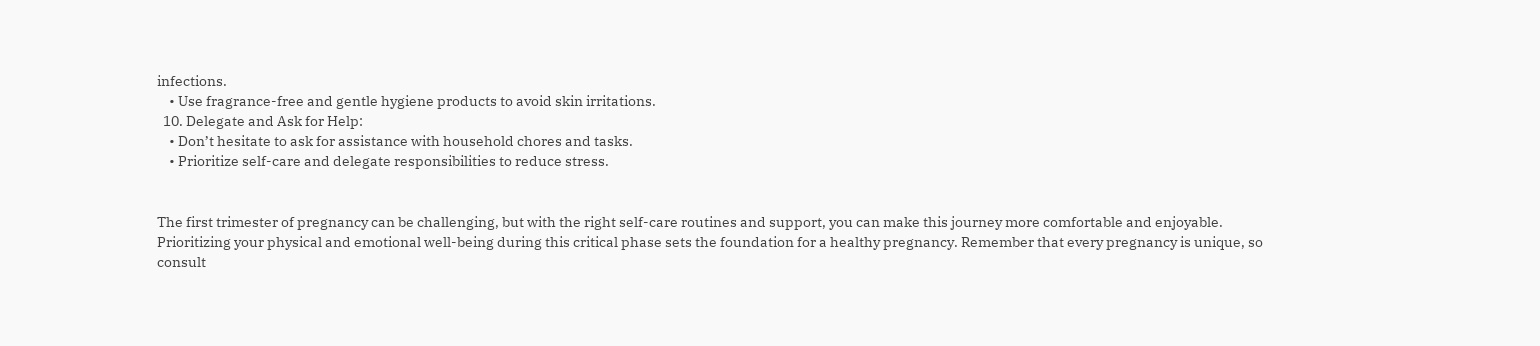infections.
    • Use fragrance-free and gentle hygiene products to avoid skin irritations.
  10. Delegate and Ask for Help:
    • Don’t hesitate to ask for assistance with household chores and tasks.
    • Prioritize self-care and delegate responsibilities to reduce stress.


The first trimester of pregnancy can be challenging, but with the right self-care routines and support, you can make this journey more comfortable and enjoyable. Prioritizing your physical and emotional well-being during this critical phase sets the foundation for a healthy pregnancy. Remember that every pregnancy is unique, so consult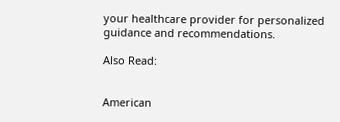your healthcare provider for personalized guidance and recommendations.

Also Read:


American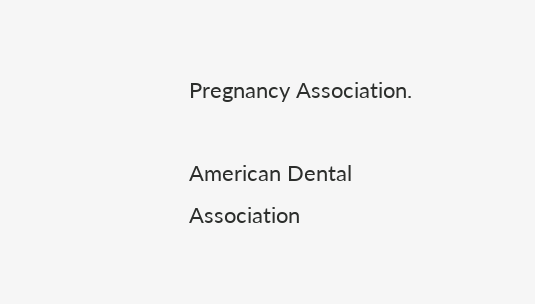Pregnancy Association.

American Dental Association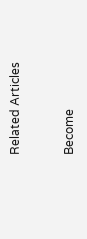Related Articles


Become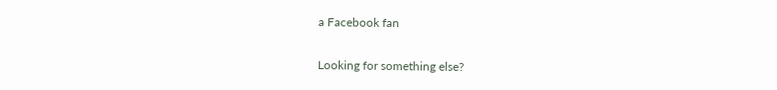a Facebook fan

Looking for something else?